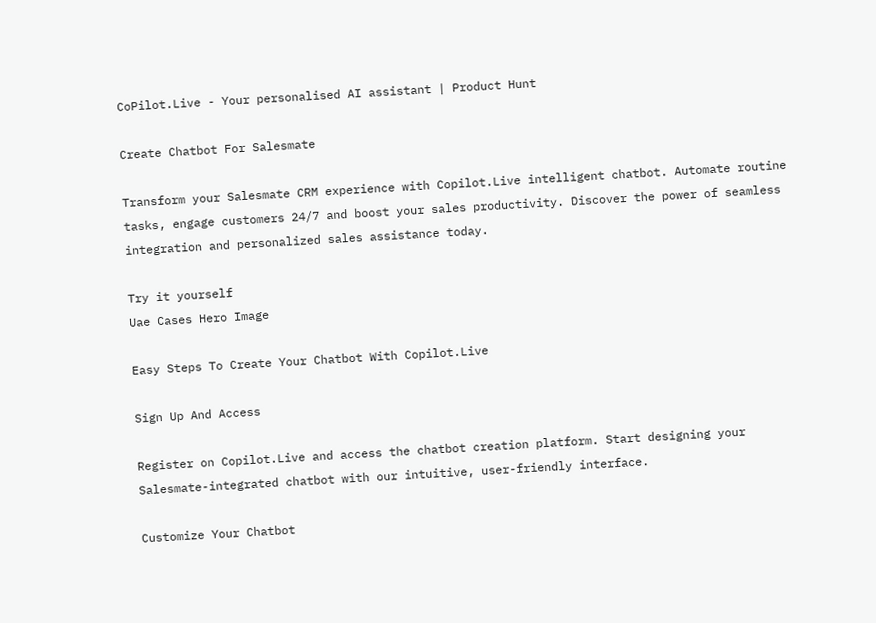CoPilot.Live - Your personalised AI assistant | Product Hunt

Create Chatbot For Salesmate

Transform your Salesmate CRM experience with Copilot.Live intelligent chatbot. Automate routine tasks, engage customers 24/7 and boost your sales productivity. Discover the power of seamless integration and personalized sales assistance today.

Try it yourself
Uae Cases Hero Image

Easy Steps To Create Your Chatbot With Copilot.Live

Sign Up And Access

Register on Copilot.Live and access the chatbot creation platform. Start designing your Salesmate-integrated chatbot with our intuitive, user-friendly interface.

Customize Your Chatbot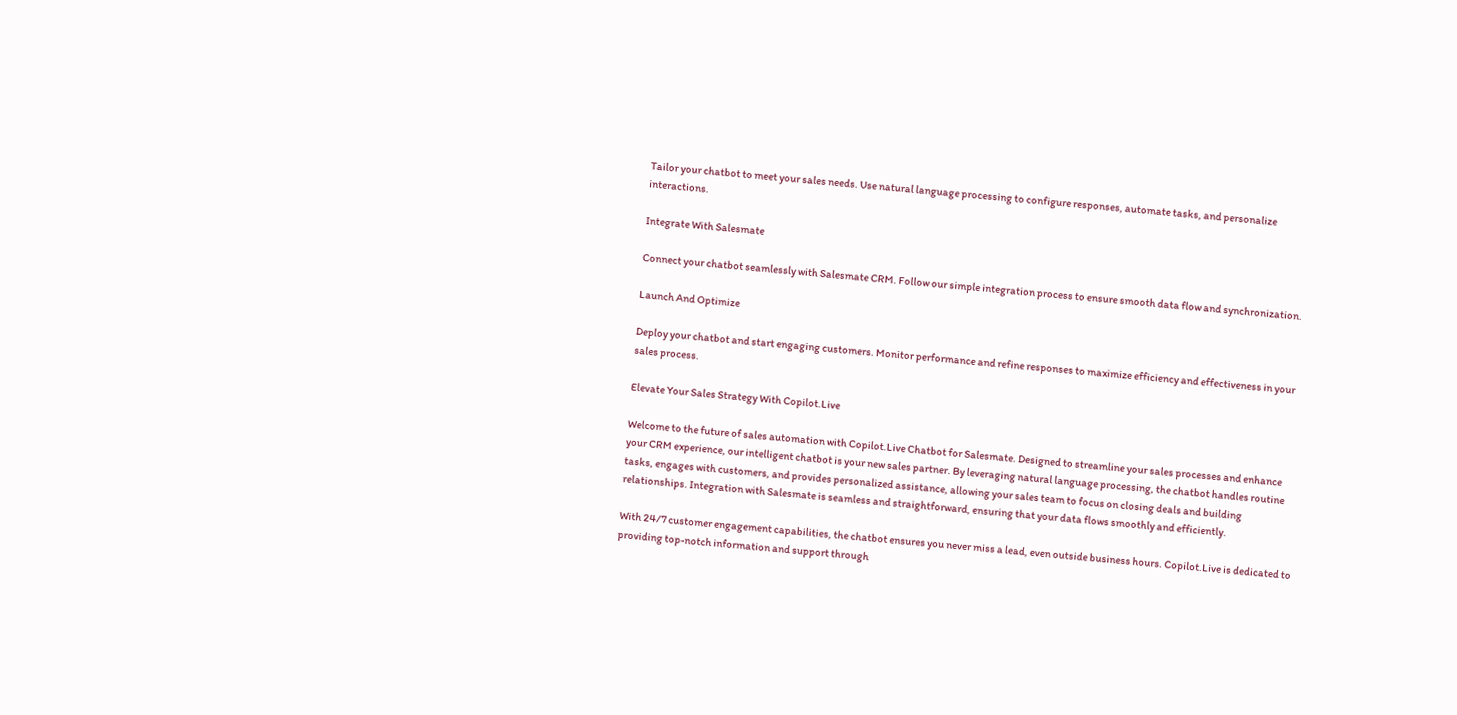Tailor your chatbot to meet your sales needs. Use natural language processing to configure responses, automate tasks, and personalize interactions.

Integrate With Salesmate

Connect your chatbot seamlessly with Salesmate CRM. Follow our simple integration process to ensure smooth data flow and synchronization.

Launch And Optimize

Deploy your chatbot and start engaging customers. Monitor performance and refine responses to maximize efficiency and effectiveness in your sales process.

Elevate Your Sales Strategy With Copilot.Live

Welcome to the future of sales automation with Copilot.Live Chatbot for Salesmate. Designed to streamline your sales processes and enhance your CRM experience, our intelligent chatbot is your new sales partner. By leveraging natural language processing, the chatbot handles routine tasks, engages with customers, and provides personalized assistance, allowing your sales team to focus on closing deals and building relationships. Integration with Salesmate is seamless and straightforward, ensuring that your data flows smoothly and efficiently.

With 24/7 customer engagement capabilities, the chatbot ensures you never miss a lead, even outside business hours. Copilot.Live is dedicated to providing top-notch information and support through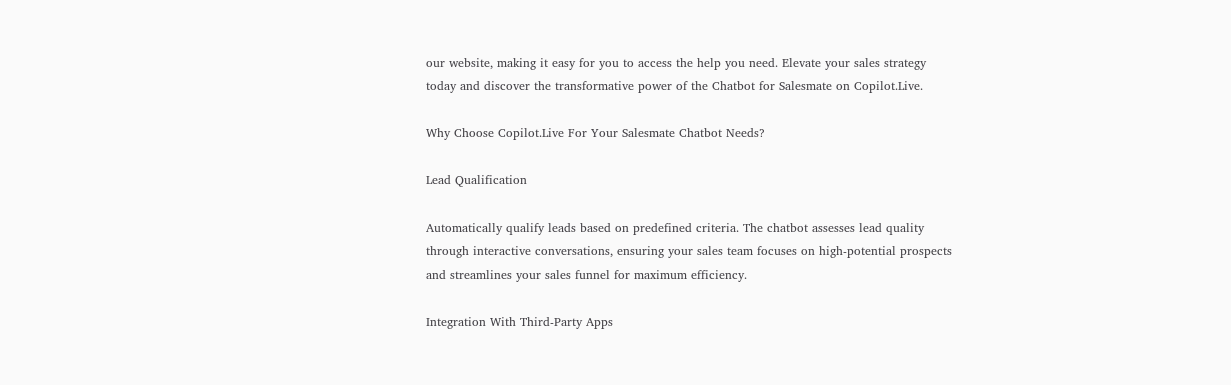our website, making it easy for you to access the help you need. Elevate your sales strategy today and discover the transformative power of the Chatbot for Salesmate on Copilot.Live.

Why Choose Copilot.Live For Your Salesmate Chatbot Needs?

Lead Qualification

Automatically qualify leads based on predefined criteria. The chatbot assesses lead quality through interactive conversations, ensuring your sales team focuses on high-potential prospects and streamlines your sales funnel for maximum efficiency.

Integration With Third-Party Apps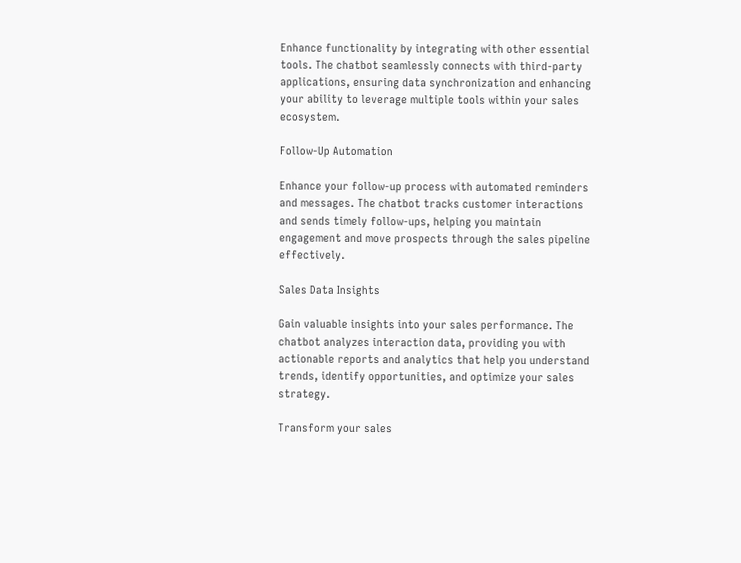Enhance functionality by integrating with other essential tools. The chatbot seamlessly connects with third-party applications, ensuring data synchronization and enhancing your ability to leverage multiple tools within your sales ecosystem.

Follow-Up Automation

Enhance your follow-up process with automated reminders and messages. The chatbot tracks customer interactions and sends timely follow-ups, helping you maintain engagement and move prospects through the sales pipeline effectively.

Sales Data Insights

Gain valuable insights into your sales performance. The chatbot analyzes interaction data, providing you with actionable reports and analytics that help you understand trends, identify opportunities, and optimize your sales strategy.

Transform your sales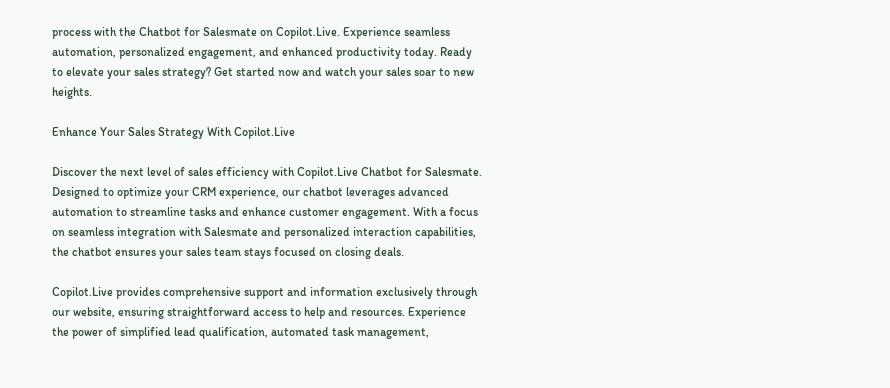process with the Chatbot for Salesmate on Copilot.Live. Experience seamless automation, personalized engagement, and enhanced productivity today. Ready to elevate your sales strategy? Get started now and watch your sales soar to new heights.

Enhance Your Sales Strategy With Copilot.Live

Discover the next level of sales efficiency with Copilot.Live Chatbot for Salesmate. Designed to optimize your CRM experience, our chatbot leverages advanced automation to streamline tasks and enhance customer engagement. With a focus on seamless integration with Salesmate and personalized interaction capabilities, the chatbot ensures your sales team stays focused on closing deals.

Copilot.Live provides comprehensive support and information exclusively through our website, ensuring straightforward access to help and resources. Experience the power of simplified lead qualification, automated task management,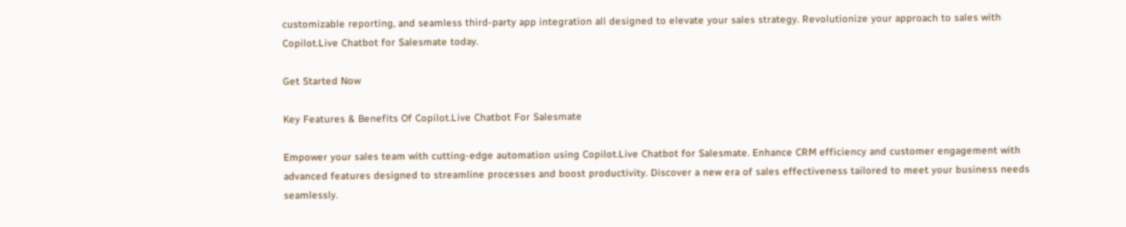customizable reporting, and seamless third-party app integration all designed to elevate your sales strategy. Revolutionize your approach to sales with Copilot.Live Chatbot for Salesmate today.

Get Started Now

Key Features & Benefits Of Copilot.Live Chatbot For Salesmate

Empower your sales team with cutting-edge automation using Copilot.Live Chatbot for Salesmate. Enhance CRM efficiency and customer engagement with advanced features designed to streamline processes and boost productivity. Discover a new era of sales effectiveness tailored to meet your business needs seamlessly.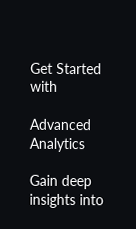Get Started with

Advanced Analytics

Gain deep insights into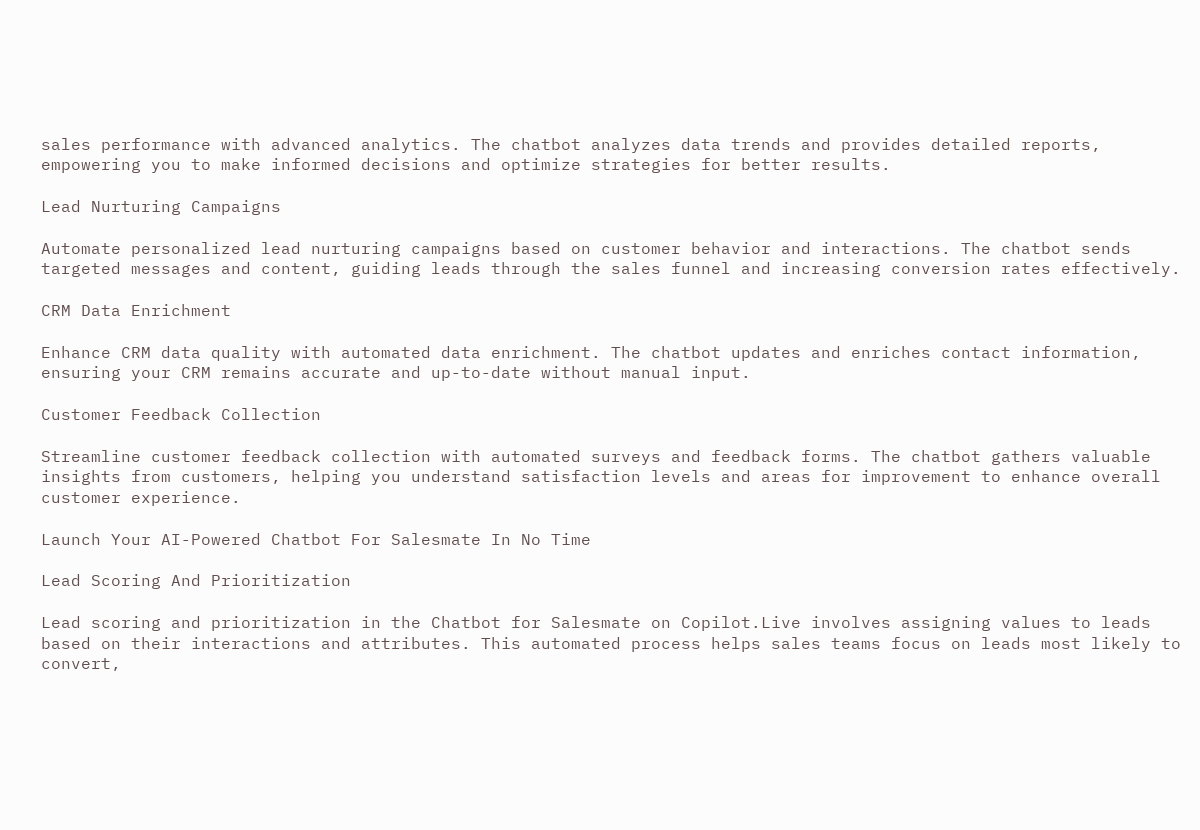sales performance with advanced analytics. The chatbot analyzes data trends and provides detailed reports, empowering you to make informed decisions and optimize strategies for better results.

Lead Nurturing Campaigns

Automate personalized lead nurturing campaigns based on customer behavior and interactions. The chatbot sends targeted messages and content, guiding leads through the sales funnel and increasing conversion rates effectively.

CRM Data Enrichment

Enhance CRM data quality with automated data enrichment. The chatbot updates and enriches contact information, ensuring your CRM remains accurate and up-to-date without manual input.

Customer Feedback Collection

Streamline customer feedback collection with automated surveys and feedback forms. The chatbot gathers valuable insights from customers, helping you understand satisfaction levels and areas for improvement to enhance overall customer experience.

Launch Your AI-Powered Chatbot For Salesmate In No Time

Lead Scoring And Prioritization

Lead scoring and prioritization in the Chatbot for Salesmate on Copilot.Live involves assigning values to leads based on their interactions and attributes. This automated process helps sales teams focus on leads most likely to convert,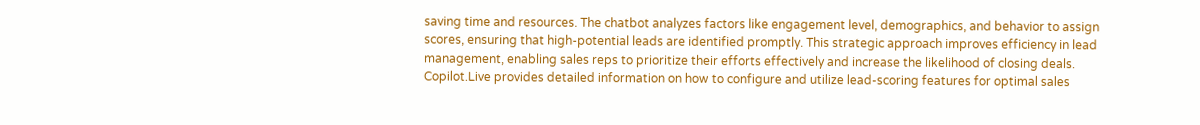saving time and resources. The chatbot analyzes factors like engagement level, demographics, and behavior to assign scores, ensuring that high-potential leads are identified promptly. This strategic approach improves efficiency in lead management, enabling sales reps to prioritize their efforts effectively and increase the likelihood of closing deals. Copilot.Live provides detailed information on how to configure and utilize lead-scoring features for optimal sales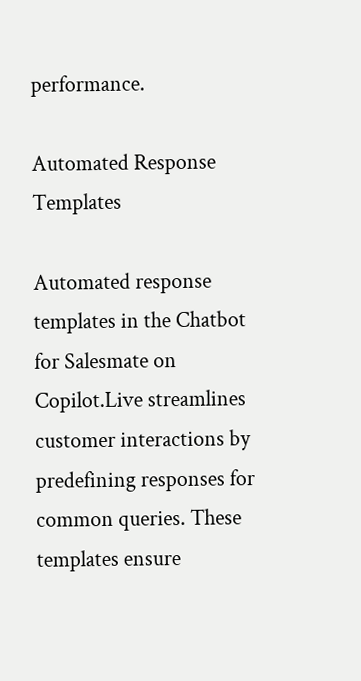performance.

Automated Response Templates

Automated response templates in the Chatbot for Salesmate on Copilot.Live streamlines customer interactions by predefining responses for common queries. These templates ensure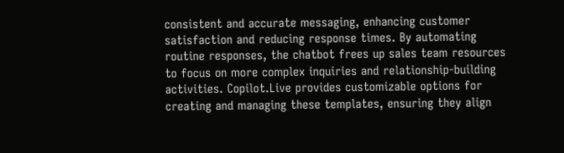consistent and accurate messaging, enhancing customer satisfaction and reducing response times. By automating routine responses, the chatbot frees up sales team resources to focus on more complex inquiries and relationship-building activities. Copilot.Live provides customizable options for creating and managing these templates, ensuring they align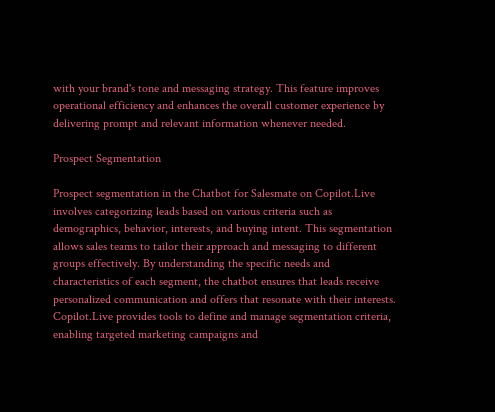with your brand's tone and messaging strategy. This feature improves operational efficiency and enhances the overall customer experience by delivering prompt and relevant information whenever needed.

Prospect Segmentation

Prospect segmentation in the Chatbot for Salesmate on Copilot.Live involves categorizing leads based on various criteria such as demographics, behavior, interests, and buying intent. This segmentation allows sales teams to tailor their approach and messaging to different groups effectively. By understanding the specific needs and characteristics of each segment, the chatbot ensures that leads receive personalized communication and offers that resonate with their interests. Copilot.Live provides tools to define and manage segmentation criteria, enabling targeted marketing campaigns and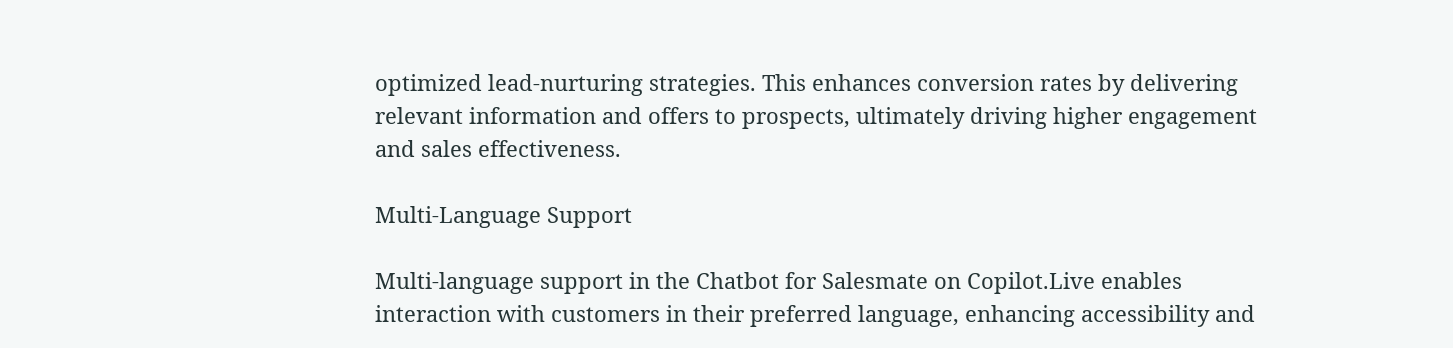optimized lead-nurturing strategies. This enhances conversion rates by delivering relevant information and offers to prospects, ultimately driving higher engagement and sales effectiveness.

Multi-Language Support

Multi-language support in the Chatbot for Salesmate on Copilot.Live enables interaction with customers in their preferred language, enhancing accessibility and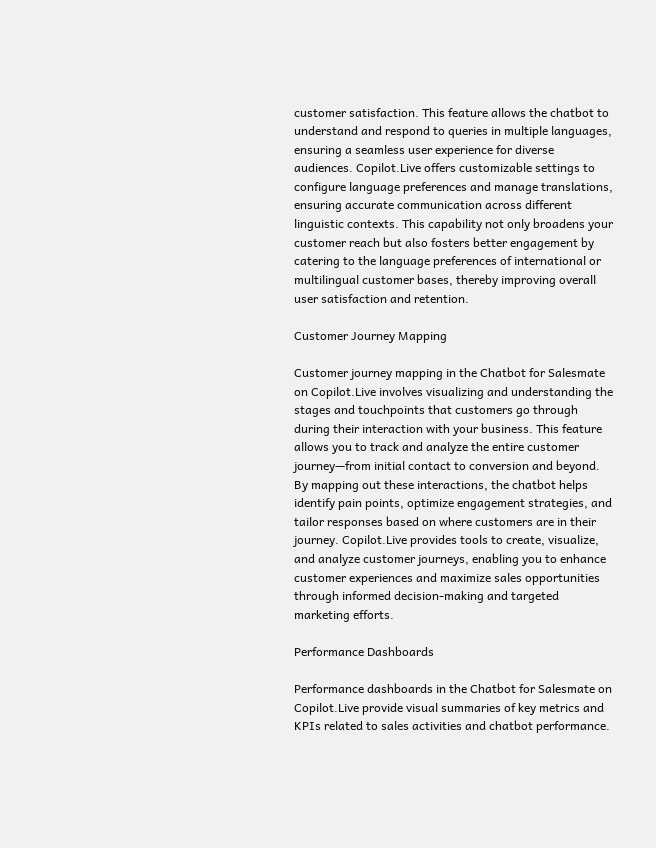customer satisfaction. This feature allows the chatbot to understand and respond to queries in multiple languages, ensuring a seamless user experience for diverse audiences. Copilot.Live offers customizable settings to configure language preferences and manage translations, ensuring accurate communication across different linguistic contexts. This capability not only broadens your customer reach but also fosters better engagement by catering to the language preferences of international or multilingual customer bases, thereby improving overall user satisfaction and retention.

Customer Journey Mapping

Customer journey mapping in the Chatbot for Salesmate on Copilot.Live involves visualizing and understanding the stages and touchpoints that customers go through during their interaction with your business. This feature allows you to track and analyze the entire customer journey—from initial contact to conversion and beyond. By mapping out these interactions, the chatbot helps identify pain points, optimize engagement strategies, and tailor responses based on where customers are in their journey. Copilot.Live provides tools to create, visualize, and analyze customer journeys, enabling you to enhance customer experiences and maximize sales opportunities through informed decision-making and targeted marketing efforts.

Performance Dashboards

Performance dashboards in the Chatbot for Salesmate on Copilot.Live provide visual summaries of key metrics and KPIs related to sales activities and chatbot performance.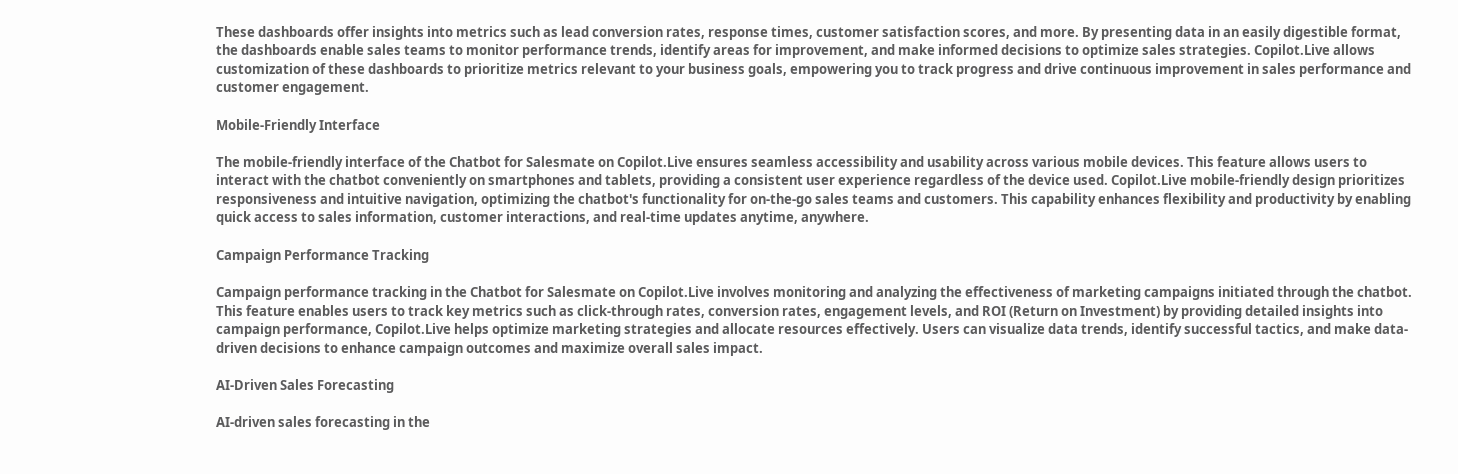These dashboards offer insights into metrics such as lead conversion rates, response times, customer satisfaction scores, and more. By presenting data in an easily digestible format, the dashboards enable sales teams to monitor performance trends, identify areas for improvement, and make informed decisions to optimize sales strategies. Copilot.Live allows customization of these dashboards to prioritize metrics relevant to your business goals, empowering you to track progress and drive continuous improvement in sales performance and customer engagement.

Mobile-Friendly Interface

The mobile-friendly interface of the Chatbot for Salesmate on Copilot.Live ensures seamless accessibility and usability across various mobile devices. This feature allows users to interact with the chatbot conveniently on smartphones and tablets, providing a consistent user experience regardless of the device used. Copilot.Live mobile-friendly design prioritizes responsiveness and intuitive navigation, optimizing the chatbot's functionality for on-the-go sales teams and customers. This capability enhances flexibility and productivity by enabling quick access to sales information, customer interactions, and real-time updates anytime, anywhere.

Campaign Performance Tracking

Campaign performance tracking in the Chatbot for Salesmate on Copilot.Live involves monitoring and analyzing the effectiveness of marketing campaigns initiated through the chatbot. This feature enables users to track key metrics such as click-through rates, conversion rates, engagement levels, and ROI (Return on Investment) by providing detailed insights into campaign performance, Copilot.Live helps optimize marketing strategies and allocate resources effectively. Users can visualize data trends, identify successful tactics, and make data-driven decisions to enhance campaign outcomes and maximize overall sales impact.

AI-Driven Sales Forecasting

AI-driven sales forecasting in the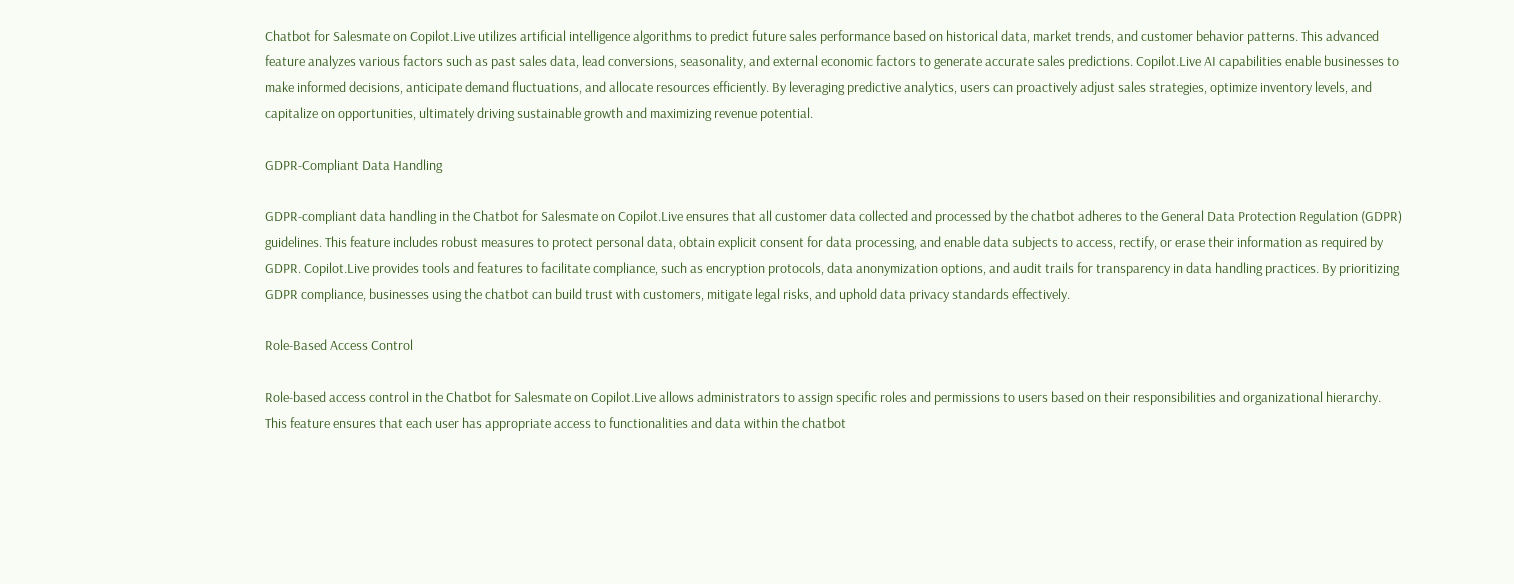Chatbot for Salesmate on Copilot.Live utilizes artificial intelligence algorithms to predict future sales performance based on historical data, market trends, and customer behavior patterns. This advanced feature analyzes various factors such as past sales data, lead conversions, seasonality, and external economic factors to generate accurate sales predictions. Copilot.Live AI capabilities enable businesses to make informed decisions, anticipate demand fluctuations, and allocate resources efficiently. By leveraging predictive analytics, users can proactively adjust sales strategies, optimize inventory levels, and capitalize on opportunities, ultimately driving sustainable growth and maximizing revenue potential.

GDPR-Compliant Data Handling

GDPR-compliant data handling in the Chatbot for Salesmate on Copilot.Live ensures that all customer data collected and processed by the chatbot adheres to the General Data Protection Regulation (GDPR) guidelines. This feature includes robust measures to protect personal data, obtain explicit consent for data processing, and enable data subjects to access, rectify, or erase their information as required by GDPR. Copilot.Live provides tools and features to facilitate compliance, such as encryption protocols, data anonymization options, and audit trails for transparency in data handling practices. By prioritizing GDPR compliance, businesses using the chatbot can build trust with customers, mitigate legal risks, and uphold data privacy standards effectively.

Role-Based Access Control

Role-based access control in the Chatbot for Salesmate on Copilot.Live allows administrators to assign specific roles and permissions to users based on their responsibilities and organizational hierarchy. This feature ensures that each user has appropriate access to functionalities and data within the chatbot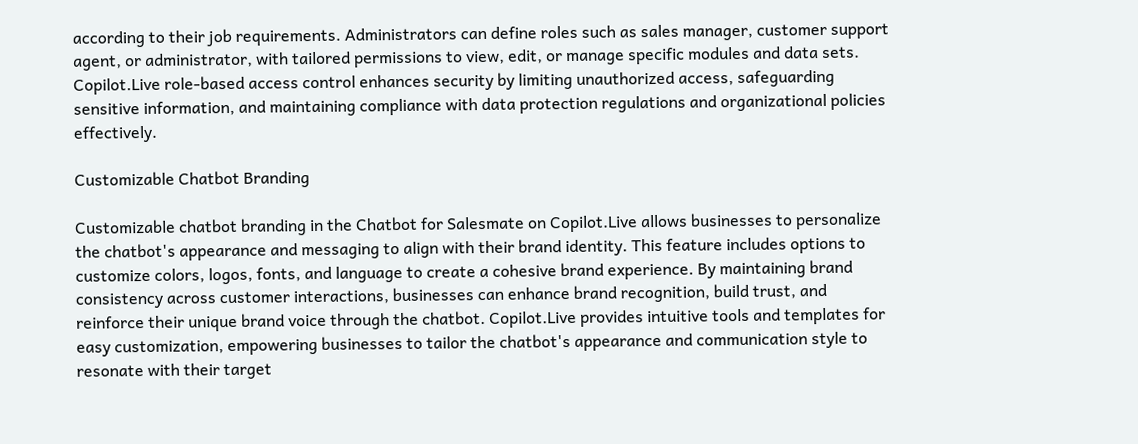according to their job requirements. Administrators can define roles such as sales manager, customer support agent, or administrator, with tailored permissions to view, edit, or manage specific modules and data sets. Copilot.Live role-based access control enhances security by limiting unauthorized access, safeguarding sensitive information, and maintaining compliance with data protection regulations and organizational policies effectively.

Customizable Chatbot Branding

Customizable chatbot branding in the Chatbot for Salesmate on Copilot.Live allows businesses to personalize the chatbot's appearance and messaging to align with their brand identity. This feature includes options to customize colors, logos, fonts, and language to create a cohesive brand experience. By maintaining brand consistency across customer interactions, businesses can enhance brand recognition, build trust, and reinforce their unique brand voice through the chatbot. Copilot.Live provides intuitive tools and templates for easy customization, empowering businesses to tailor the chatbot's appearance and communication style to resonate with their target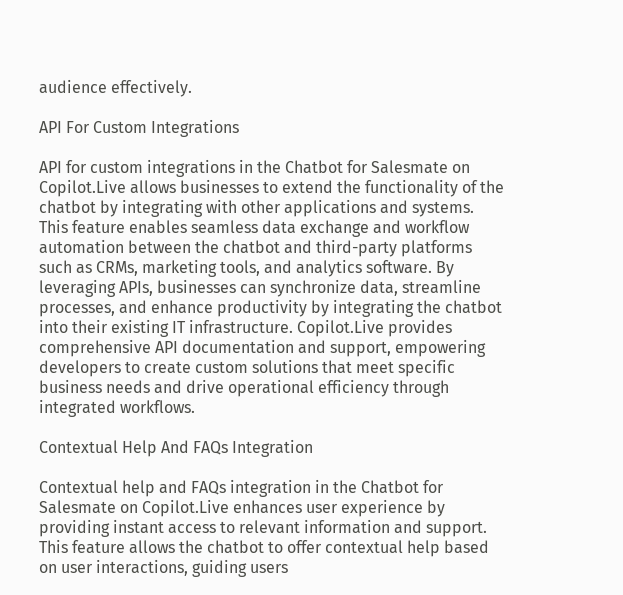audience effectively.

API For Custom Integrations

API for custom integrations in the Chatbot for Salesmate on Copilot.Live allows businesses to extend the functionality of the chatbot by integrating with other applications and systems. This feature enables seamless data exchange and workflow automation between the chatbot and third-party platforms such as CRMs, marketing tools, and analytics software. By leveraging APIs, businesses can synchronize data, streamline processes, and enhance productivity by integrating the chatbot into their existing IT infrastructure. Copilot.Live provides comprehensive API documentation and support, empowering developers to create custom solutions that meet specific business needs and drive operational efficiency through integrated workflows.

Contextual Help And FAQs Integration

Contextual help and FAQs integration in the Chatbot for Salesmate on Copilot.Live enhances user experience by providing instant access to relevant information and support. This feature allows the chatbot to offer contextual help based on user interactions, guiding users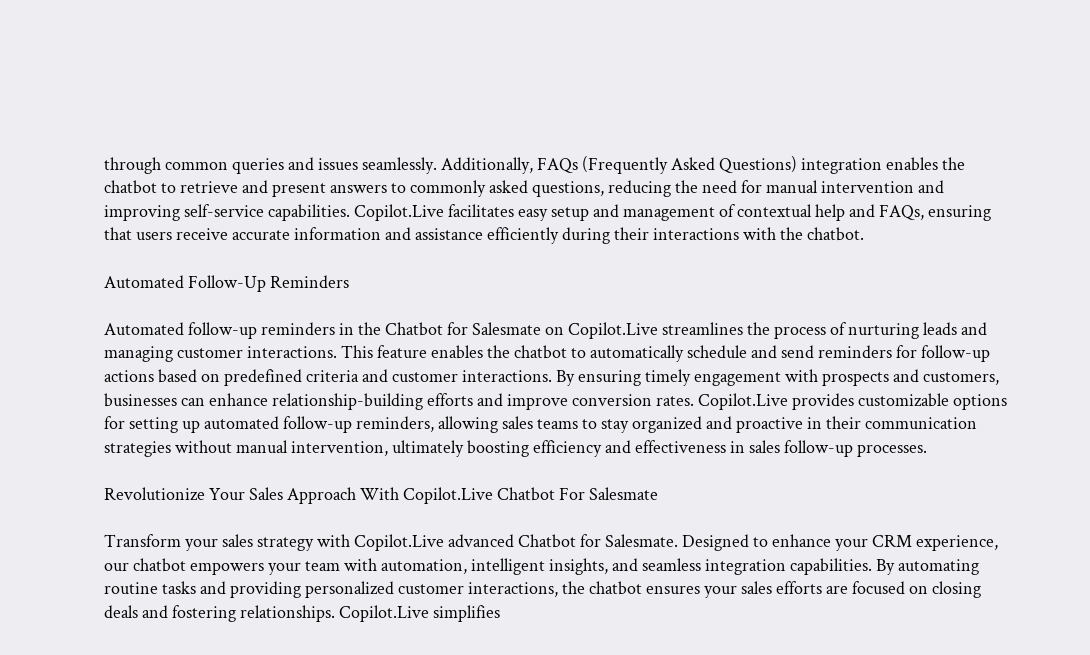through common queries and issues seamlessly. Additionally, FAQs (Frequently Asked Questions) integration enables the chatbot to retrieve and present answers to commonly asked questions, reducing the need for manual intervention and improving self-service capabilities. Copilot.Live facilitates easy setup and management of contextual help and FAQs, ensuring that users receive accurate information and assistance efficiently during their interactions with the chatbot.

Automated Follow-Up Reminders

Automated follow-up reminders in the Chatbot for Salesmate on Copilot.Live streamlines the process of nurturing leads and managing customer interactions. This feature enables the chatbot to automatically schedule and send reminders for follow-up actions based on predefined criteria and customer interactions. By ensuring timely engagement with prospects and customers, businesses can enhance relationship-building efforts and improve conversion rates. Copilot.Live provides customizable options for setting up automated follow-up reminders, allowing sales teams to stay organized and proactive in their communication strategies without manual intervention, ultimately boosting efficiency and effectiveness in sales follow-up processes.

Revolutionize Your Sales Approach With Copilot.Live Chatbot For Salesmate

Transform your sales strategy with Copilot.Live advanced Chatbot for Salesmate. Designed to enhance your CRM experience, our chatbot empowers your team with automation, intelligent insights, and seamless integration capabilities. By automating routine tasks and providing personalized customer interactions, the chatbot ensures your sales efforts are focused on closing deals and fostering relationships. Copilot.Live simplifies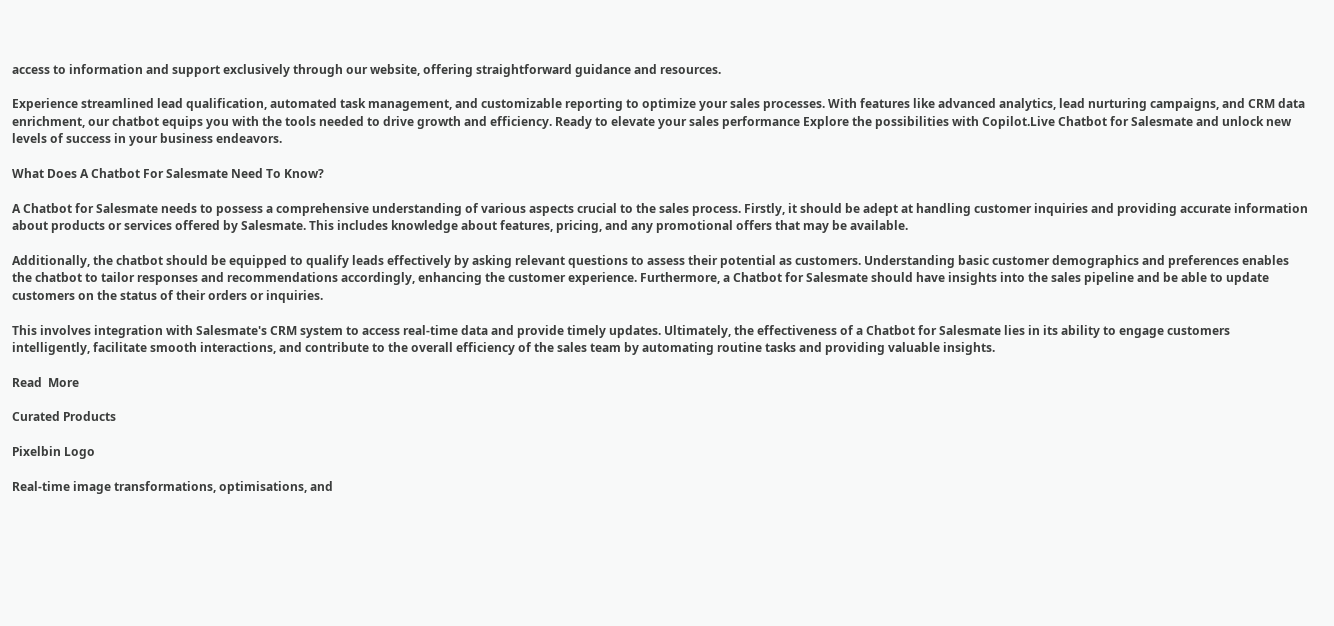access to information and support exclusively through our website, offering straightforward guidance and resources.

Experience streamlined lead qualification, automated task management, and customizable reporting to optimize your sales processes. With features like advanced analytics, lead nurturing campaigns, and CRM data enrichment, our chatbot equips you with the tools needed to drive growth and efficiency. Ready to elevate your sales performance Explore the possibilities with Copilot.Live Chatbot for Salesmate and unlock new levels of success in your business endeavors.

What Does A Chatbot For Salesmate Need To Know?

A Chatbot for Salesmate needs to possess a comprehensive understanding of various aspects crucial to the sales process. Firstly, it should be adept at handling customer inquiries and providing accurate information about products or services offered by Salesmate. This includes knowledge about features, pricing, and any promotional offers that may be available.

Additionally, the chatbot should be equipped to qualify leads effectively by asking relevant questions to assess their potential as customers. Understanding basic customer demographics and preferences enables the chatbot to tailor responses and recommendations accordingly, enhancing the customer experience. Furthermore, a Chatbot for Salesmate should have insights into the sales pipeline and be able to update customers on the status of their orders or inquiries.

This involves integration with Salesmate's CRM system to access real-time data and provide timely updates. Ultimately, the effectiveness of a Chatbot for Salesmate lies in its ability to engage customers intelligently, facilitate smooth interactions, and contribute to the overall efficiency of the sales team by automating routine tasks and providing valuable insights.

Read  More

Curated Products

Pixelbin Logo

Real-time image transformations, optimisations, and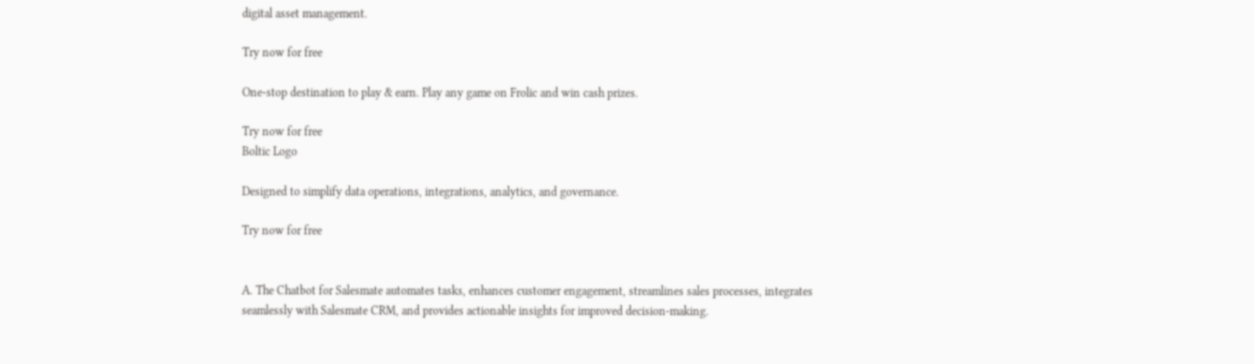digital asset management.

Try now for free

One-stop destination to play & earn. Play any game on Frolic and win cash prizes.

Try now for free
Boltic Logo

Designed to simplify data operations, integrations, analytics, and governance.

Try now for free


A. The Chatbot for Salesmate automates tasks, enhances customer engagement, streamlines sales processes, integrates seamlessly with Salesmate CRM, and provides actionable insights for improved decision-making.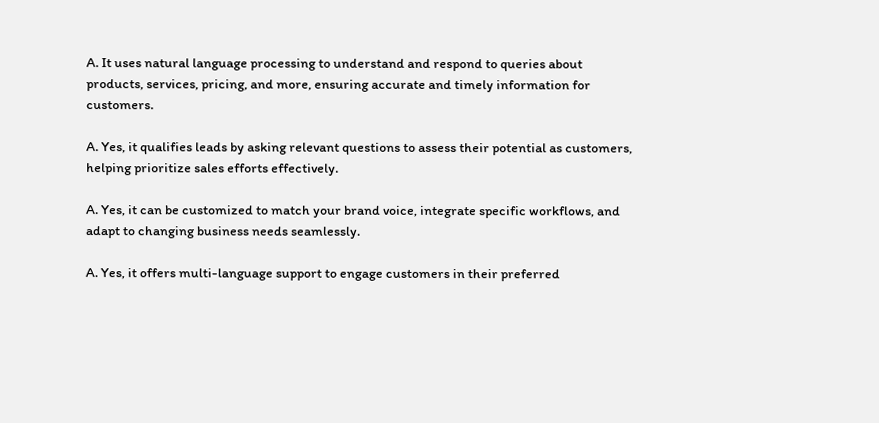A. It uses natural language processing to understand and respond to queries about products, services, pricing, and more, ensuring accurate and timely information for customers.

A. Yes, it qualifies leads by asking relevant questions to assess their potential as customers, helping prioritize sales efforts effectively.

A. Yes, it can be customized to match your brand voice, integrate specific workflows, and adapt to changing business needs seamlessly.

A. Yes, it offers multi-language support to engage customers in their preferred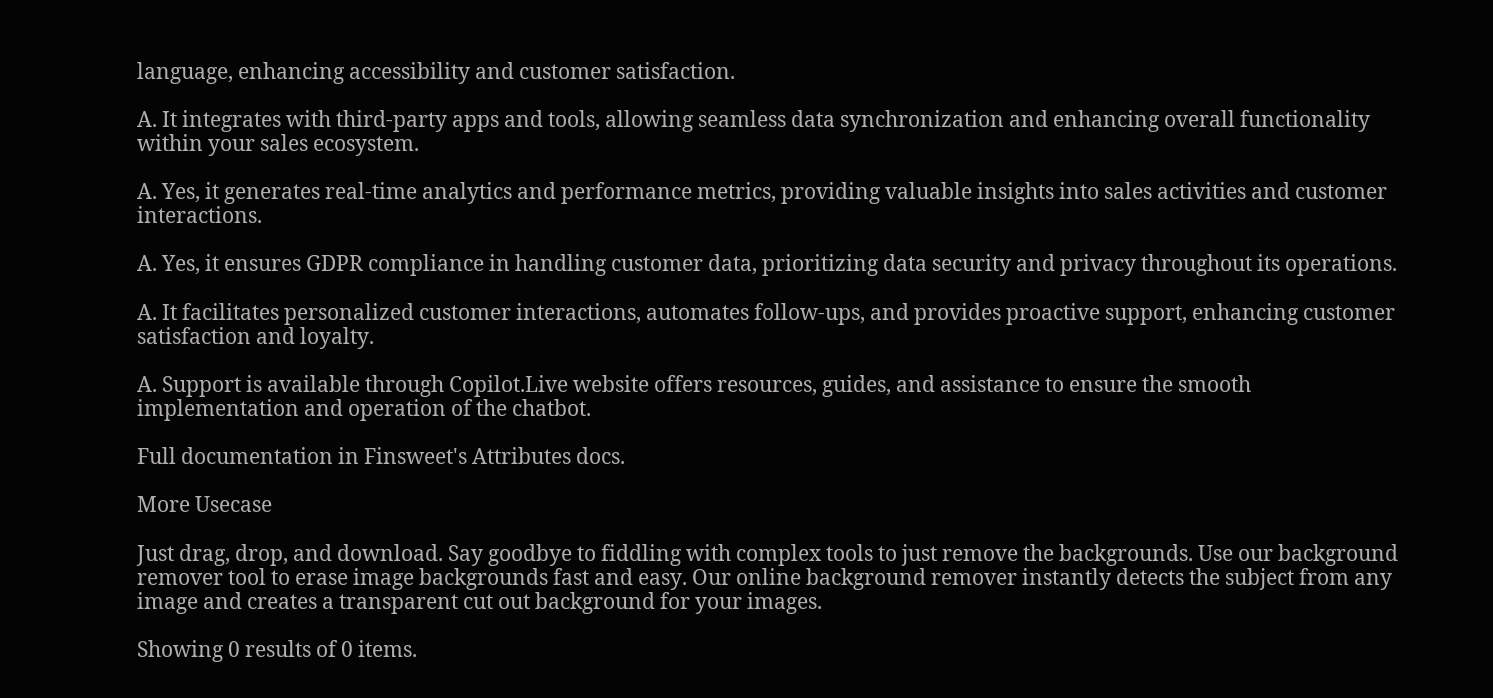language, enhancing accessibility and customer satisfaction.

A. It integrates with third-party apps and tools, allowing seamless data synchronization and enhancing overall functionality within your sales ecosystem.

A. Yes, it generates real-time analytics and performance metrics, providing valuable insights into sales activities and customer interactions.

A. Yes, it ensures GDPR compliance in handling customer data, prioritizing data security and privacy throughout its operations.

A. It facilitates personalized customer interactions, automates follow-ups, and provides proactive support, enhancing customer satisfaction and loyalty.

A. Support is available through Copilot.Live website offers resources, guides, and assistance to ensure the smooth implementation and operation of the chatbot.

Full documentation in Finsweet's Attributes docs.

More Usecase

Just drag, drop, and download. Say goodbye to fiddling with complex tools to just remove the backgrounds. Use our background remover tool to erase image backgrounds fast and easy. Our online background remover instantly detects the subject from any image and creates a transparent cut out background for your images.

Showing 0 results of 0 items.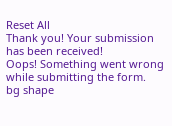Reset All
Thank you! Your submission has been received!
Oops! Something went wrong while submitting the form.
bg shape